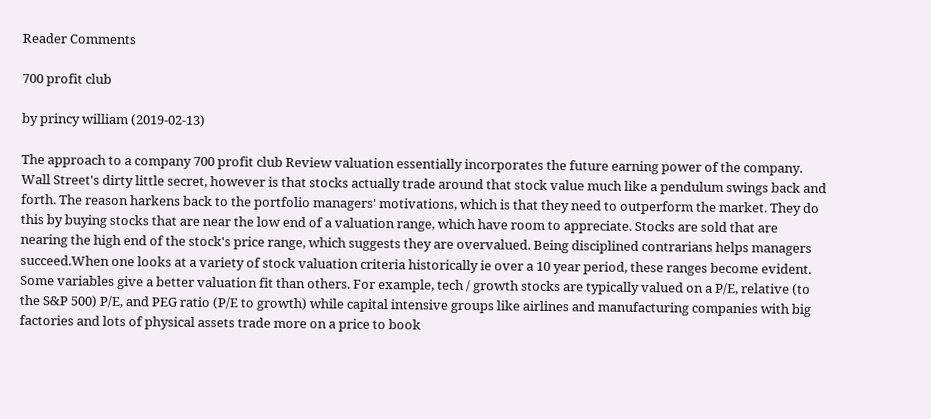Reader Comments

700 profit club

by princy william (2019-02-13)

The approach to a company 700 profit club Review valuation essentially incorporates the future earning power of the company. Wall Street's dirty little secret, however is that stocks actually trade around that stock value much like a pendulum swings back and forth. The reason harkens back to the portfolio managers' motivations, which is that they need to outperform the market. They do this by buying stocks that are near the low end of a valuation range, which have room to appreciate. Stocks are sold that are nearing the high end of the stock's price range, which suggests they are overvalued. Being disciplined contrarians helps managers succeed.When one looks at a variety of stock valuation criteria historically ie over a 10 year period, these ranges become evident. Some variables give a better valuation fit than others. For example, tech / growth stocks are typically valued on a P/E, relative (to the S&P 500) P/E, and PEG ratio (P/E to growth) while capital intensive groups like airlines and manufacturing companies with big factories and lots of physical assets trade more on a price to book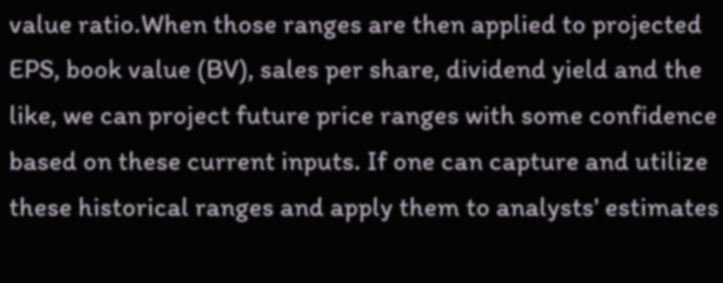value ratio.When those ranges are then applied to projected EPS, book value (BV), sales per share, dividend yield and the like, we can project future price ranges with some confidence based on these current inputs. If one can capture and utilize these historical ranges and apply them to analysts' estimates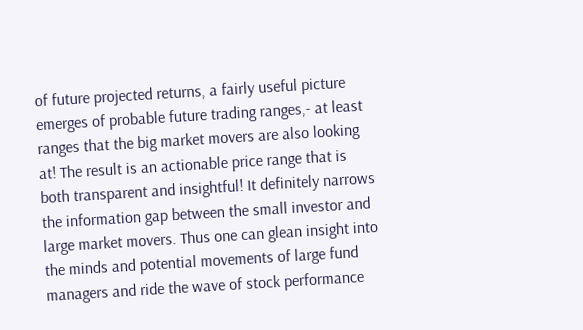of future projected returns, a fairly useful picture emerges of probable future trading ranges,- at least ranges that the big market movers are also looking at! The result is an actionable price range that is both transparent and insightful! It definitely narrows the information gap between the small investor and large market movers. Thus one can glean insight into the minds and potential movements of large fund managers and ride the wave of stock performance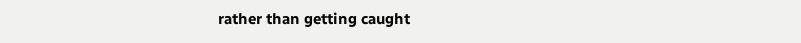rather than getting caught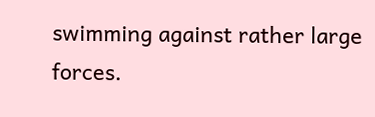swimming against rather large forces.